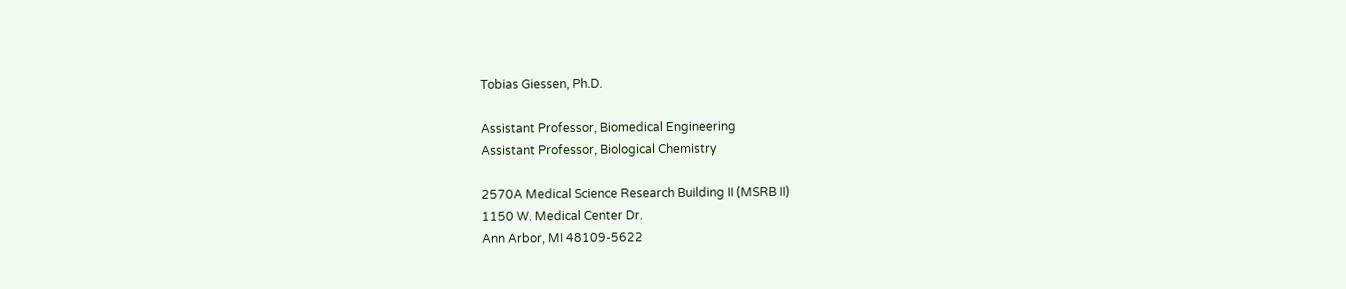Tobias Giessen, Ph.D.

Assistant Professor, Biomedical Engineering
Assistant Professor, Biological Chemistry

2570A Medical Science Research Building II (MSRB II)
1150 W. Medical Center Dr.
Ann Arbor, MI 48109-5622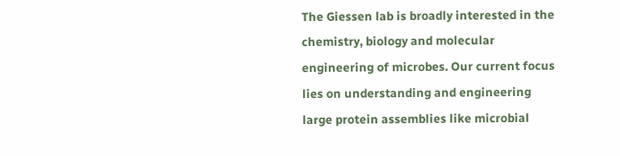The Giessen lab is broadly interested in the chemistry, biology and molecular engineering of microbes. Our current focus lies on understanding and engineering large protein assemblies like microbial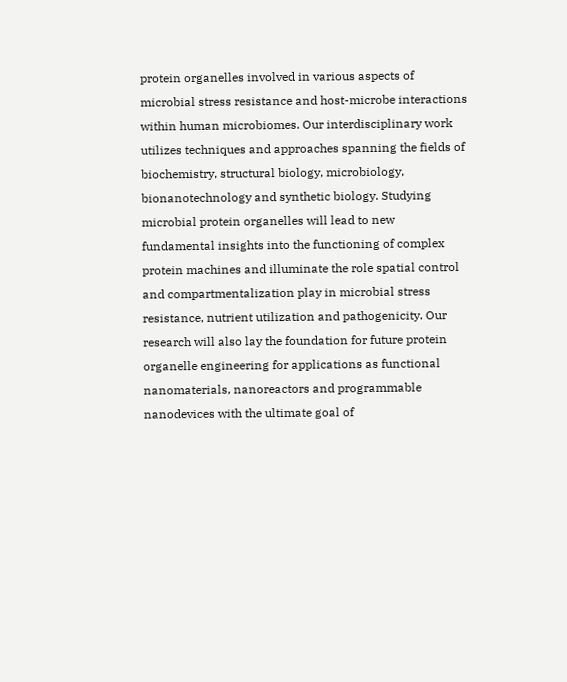protein organelles involved in various aspects of microbial stress resistance and host-microbe interactions within human microbiomes. Our interdisciplinary work utilizes techniques and approaches spanning the fields of biochemistry, structural biology, microbiology, bionanotechnology and synthetic biology. Studying microbial protein organelles will lead to new fundamental insights into the functioning of complex protein machines and illuminate the role spatial control and compartmentalization play in microbial stress resistance, nutrient utilization and pathogenicity. Our research will also lay the foundation for future protein organelle engineering for applications as functional nanomaterials, nanoreactors and programmable nanodevices with the ultimate goal of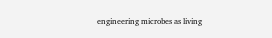engineering microbes as living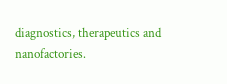diagnostics, therapeutics and nanofactories.